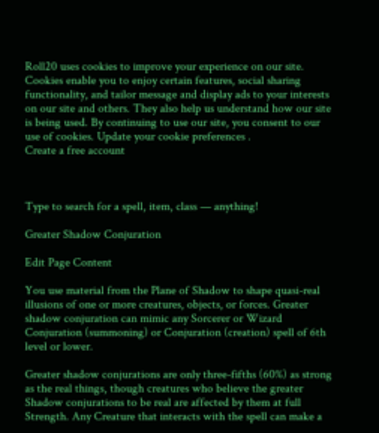Roll20 uses cookies to improve your experience on our site. Cookies enable you to enjoy certain features, social sharing functionality, and tailor message and display ads to your interests on our site and others. They also help us understand how our site is being used. By continuing to use our site, you consent to our use of cookies. Update your cookie preferences .
Create a free account



Type to search for a spell, item, class — anything!

Greater Shadow Conjuration

Edit Page Content

You use material from the Plane of Shadow to shape quasi-real illusions of one or more creatures, objects, or forces. Greater shadow conjuration can mimic any Sorcerer or Wizard Conjuration (summoning) or Conjuration (creation) spell of 6th level or lower.

Greater shadow conjurations are only three-fifths (60%) as strong as the real things, though creatures who believe the greater Shadow conjurations to be real are affected by them at full Strength. Any Creature that interacts with the spell can make a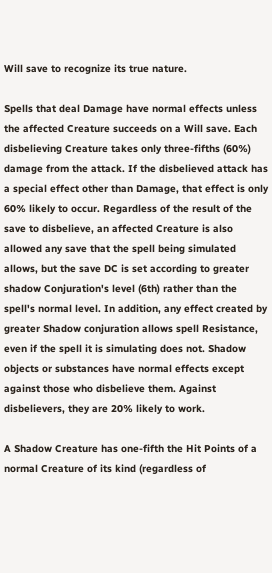Will save to recognize its true nature.

Spells that deal Damage have normal effects unless the affected Creature succeeds on a Will save. Each disbelieving Creature takes only three-fifths (60%) damage from the attack. If the disbelieved attack has a special effect other than Damage, that effect is only 60% likely to occur. Regardless of the result of the save to disbelieve, an affected Creature is also allowed any save that the spell being simulated allows, but the save DC is set according to greater shadow Conjuration's level (6th) rather than the spell's normal level. In addition, any effect created by greater Shadow conjuration allows spell Resistance, even if the spell it is simulating does not. Shadow objects or substances have normal effects except against those who disbelieve them. Against disbelievers, they are 20% likely to work.

A Shadow Creature has one-fifth the Hit Points of a normal Creature of its kind (regardless of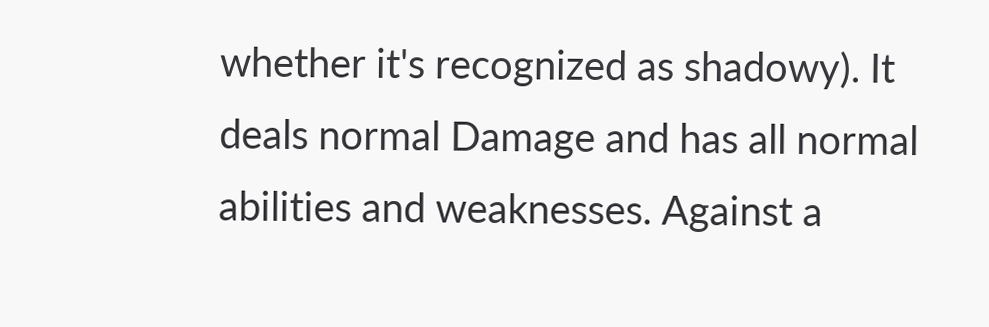whether it's recognized as shadowy). It deals normal Damage and has all normal abilities and weaknesses. Against a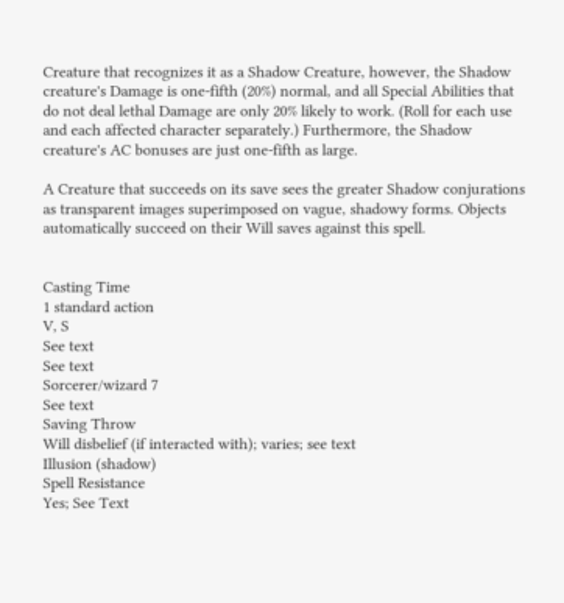Creature that recognizes it as a Shadow Creature, however, the Shadow creature's Damage is one-fifth (20%) normal, and all Special Abilities that do not deal lethal Damage are only 20% likely to work. (Roll for each use and each affected character separately.) Furthermore, the Shadow creature's AC bonuses are just one-fifth as large.

A Creature that succeeds on its save sees the greater Shadow conjurations as transparent images superimposed on vague, shadowy forms. Objects automatically succeed on their Will saves against this spell.


Casting Time
1 standard action
V, S
See text
See text
Sorcerer/wizard 7
See text
Saving Throw
Will disbelief (if interacted with); varies; see text
Illusion (shadow)
Spell Resistance
Yes; See Text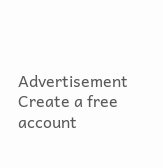Advertisement Create a free account